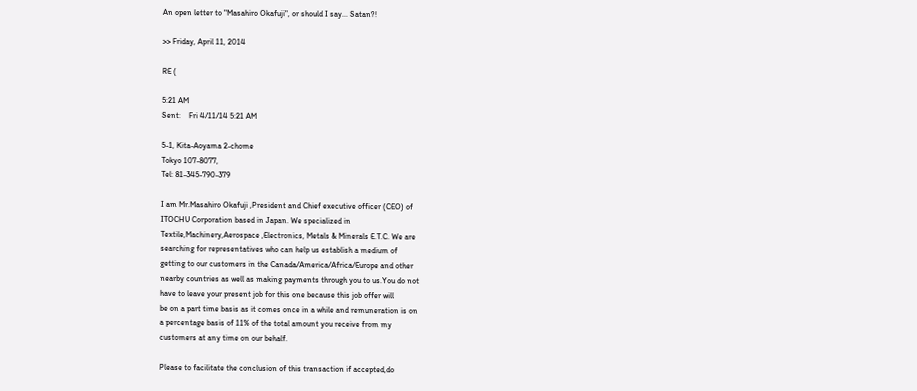An open letter to "Masahiro Okafuji", or should I say... Satan?!

>> Friday, April 11, 2014

RE (

5:21 AM
Sent:    Fri 4/11/14 5:21 AM

5-1, Kita-Aoyama 2-chome
Tokyo 107-8077,
Tel: 81-345-790-379

I am Mr.Masahiro Okafuji ,President and Chief executive officer (CEO) of
ITOCHU Corporation based in Japan. We specialized in
Textile,Machinery,Aerospace ,Electronics, Metals & Minerals E.T.C. We are
searching for representatives who can help us establish a medium of
getting to our customers in the Canada/America/Africa/Europe and other
nearby countries as well as making payments through you to us.You do not
have to leave your present job for this one because this job offer will
be on a part time basis as it comes once in a while and remuneration is on
a percentage basis of 11% of the total amount you receive from my
customers at any time on our behalf.

Please to facilitate the conclusion of this transaction if accepted,do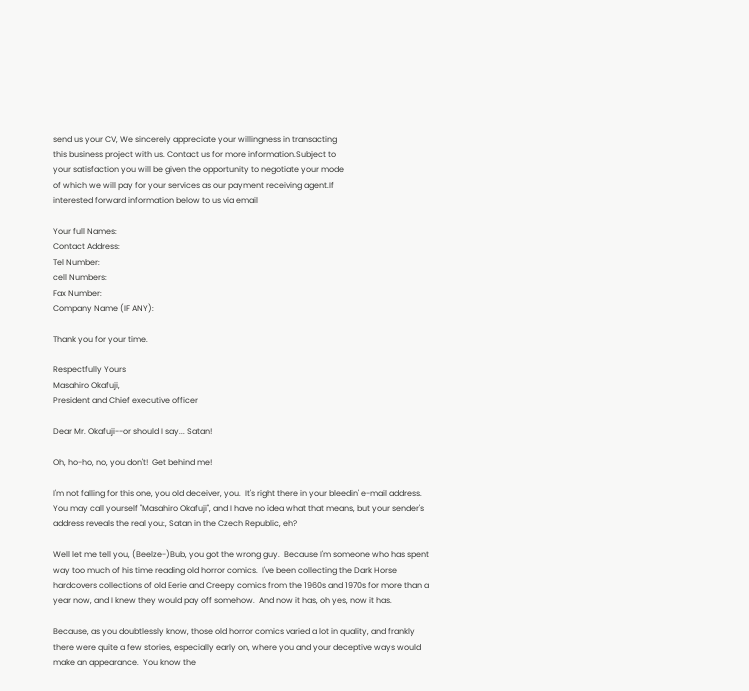send us your CV, We sincerely appreciate your willingness in transacting
this business project with us. Contact us for more information.Subject to
your satisfaction you will be given the opportunity to negotiate your mode
of which we will pay for your services as our payment receiving agent.If
interested forward information below to us via email

Your full Names:
Contact Address:
Tel Number:
cell Numbers:
Fax Number:
Company Name (IF ANY):

Thank you for your time.

Respectfully Yours
Masahiro Okafuji,
President and Chief executive officer

Dear Mr. Okafuji--or should I say... Satan!

Oh, ho-ho, no, you don't!  Get behind me!

I'm not falling for this one, you old deceiver, you.  It's right there in your bleedin' e-mail address.  You may call yourself "Masahiro Okafuji", and I have no idea what that means, but your sender's address reveals the real you:, Satan in the Czech Republic, eh?

Well let me tell you, (Beelze-)Bub, you got the wrong guy.  Because I'm someone who has spent way too much of his time reading old horror comics.  I've been collecting the Dark Horse hardcovers collections of old Eerie and Creepy comics from the 1960s and 1970s for more than a year now, and I knew they would pay off somehow.  And now it has, oh yes, now it has.

Because, as you doubtlessly know, those old horror comics varied a lot in quality, and frankly there were quite a few stories, especially early on, where you and your deceptive ways would make an appearance.  You know the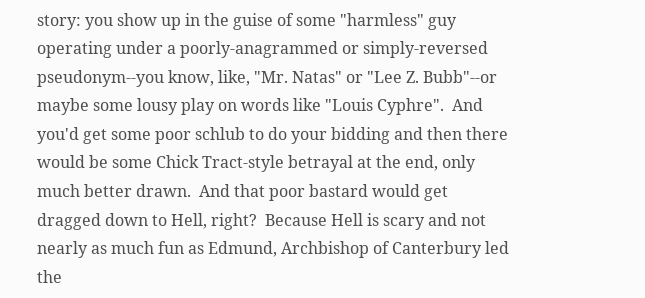story: you show up in the guise of some "harmless" guy operating under a poorly-anagrammed or simply-reversed pseudonym--you know, like, "Mr. Natas" or "Lee Z. Bubb"--or maybe some lousy play on words like "Louis Cyphre".  And you'd get some poor schlub to do your bidding and then there would be some Chick Tract-style betrayal at the end, only much better drawn.  And that poor bastard would get dragged down to Hell, right?  Because Hell is scary and not nearly as much fun as Edmund, Archbishop of Canterbury led the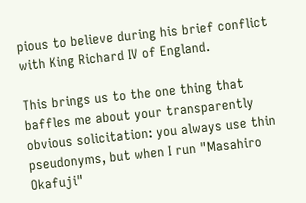pious to believe during his brief conflict with King Richard IV of England.

This brings us to the one thing that baffles me about your transparently obvious solicitation: you always use thin pseudonyms, but when I run "Masahiro Okafuji"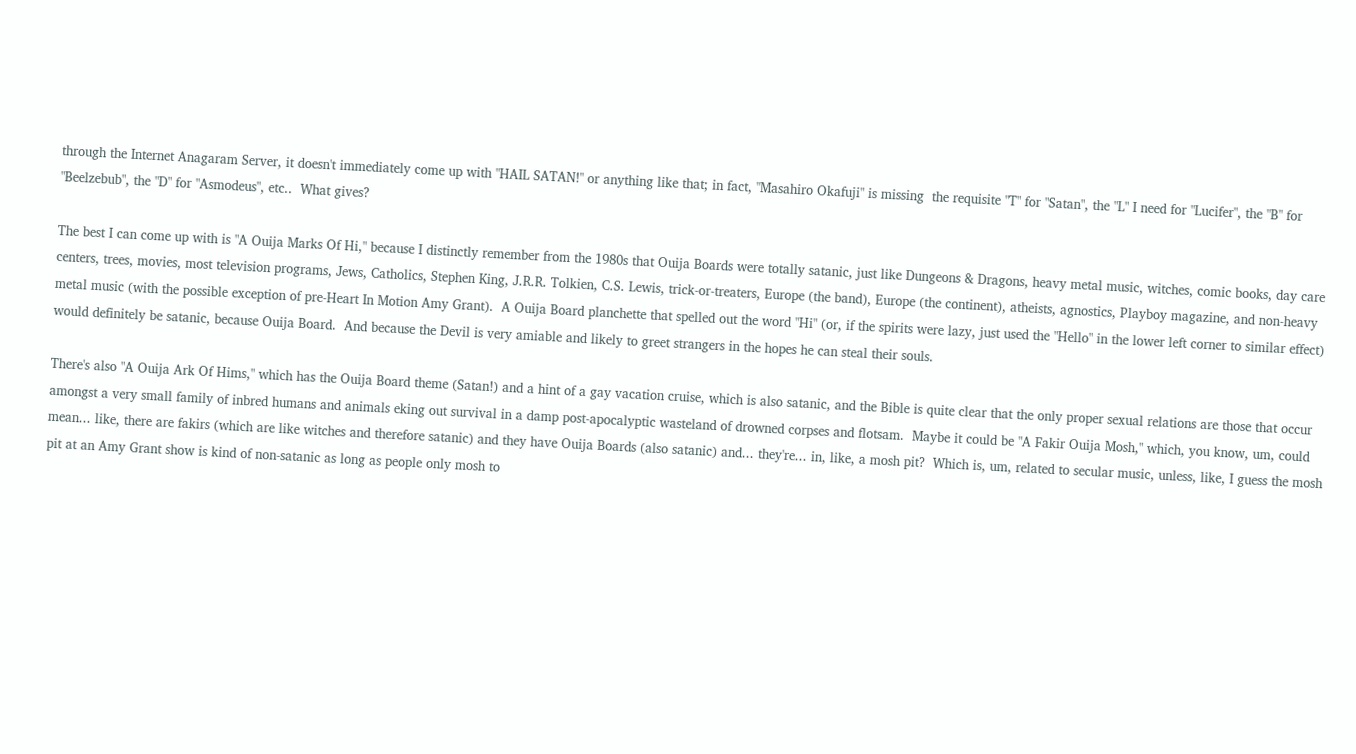through the Internet Anagaram Server, it doesn't immediately come up with "HAIL SATAN!" or anything like that; in fact, "Masahiro Okafuji" is missing  the requisite "T" for "Satan", the "L" I need for "Lucifer", the "B" for "Beelzebub", the "D" for "Asmodeus", etc..  What gives?

The best I can come up with is "A Ouija Marks Of Hi," because I distinctly remember from the 1980s that Ouija Boards were totally satanic, just like Dungeons & Dragons, heavy metal music, witches, comic books, day care centers, trees, movies, most television programs, Jews, Catholics, Stephen King, J.R.R. Tolkien, C.S. Lewis, trick-or-treaters, Europe (the band), Europe (the continent), atheists, agnostics, Playboy magazine, and non-heavy metal music (with the possible exception of pre-Heart In Motion Amy Grant).  A Ouija Board planchette that spelled out the word "Hi" (or, if the spirits were lazy, just used the "Hello" in the lower left corner to similar effect) would definitely be satanic, because Ouija Board.  And because the Devil is very amiable and likely to greet strangers in the hopes he can steal their souls.

There's also "A Ouija Ark Of Hims," which has the Ouija Board theme (Satan!) and a hint of a gay vacation cruise, which is also satanic, and the Bible is quite clear that the only proper sexual relations are those that occur amongst a very small family of inbred humans and animals eking out survival in a damp post-apocalyptic wasteland of drowned corpses and flotsam.  Maybe it could be "A Fakir Ouija Mosh," which, you know, um, could mean... like, there are fakirs (which are like witches and therefore satanic) and they have Ouija Boards (also satanic) and... they're... in, like, a mosh pit?  Which is, um, related to secular music, unless, like, I guess the mosh pit at an Amy Grant show is kind of non-satanic as long as people only mosh to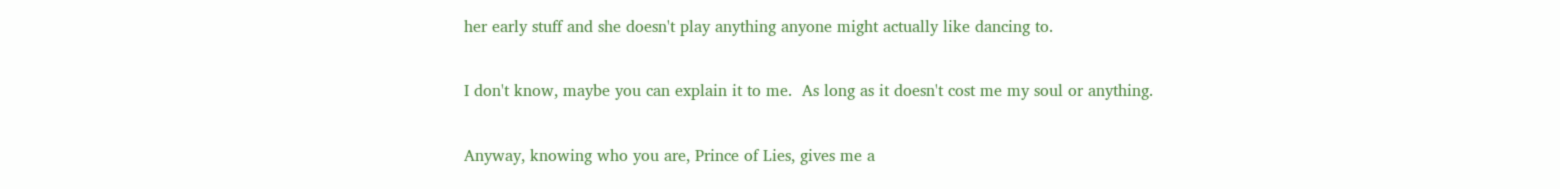her early stuff and she doesn't play anything anyone might actually like dancing to.

I don't know, maybe you can explain it to me.  As long as it doesn't cost me my soul or anything.

Anyway, knowing who you are, Prince of Lies, gives me a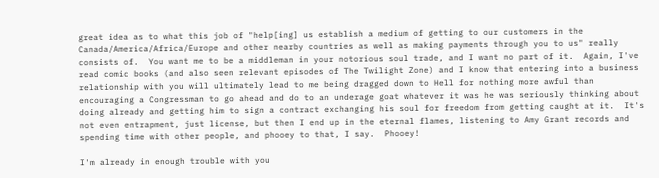great idea as to what this job of "help[ing] us establish a medium of getting to our customers in the Canada/America/Africa/Europe and other nearby countries as well as making payments through you to us" really consists of.  You want me to be a middleman in your notorious soul trade, and I want no part of it.  Again, I've read comic books (and also seen relevant episodes of The Twilight Zone) and I know that entering into a business relationship with you will ultimately lead to me being dragged down to Hell for nothing more awful than encouraging a Congressman to go ahead and do to an underage goat whatever it was he was seriously thinking about doing already and getting him to sign a contract exchanging his soul for freedom from getting caught at it.  It's not even entrapment, just license, but then I end up in the eternal flames, listening to Amy Grant records and spending time with other people, and phooey to that, I say.  Phooey!

I'm already in enough trouble with you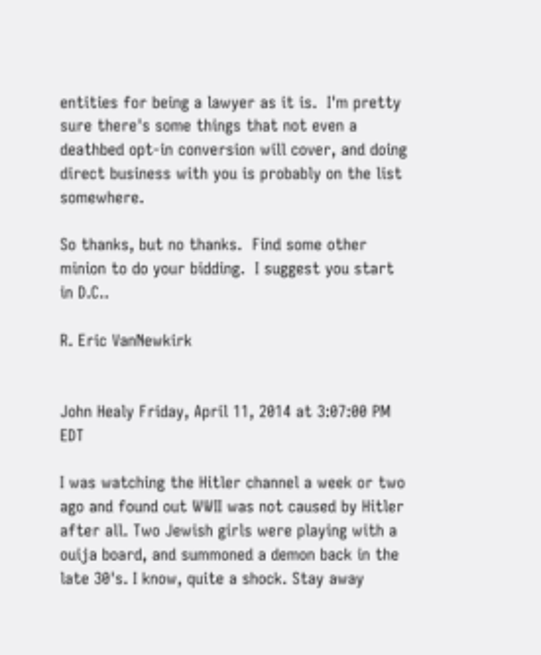entities for being a lawyer as it is.  I'm pretty sure there's some things that not even a deathbed opt-in conversion will cover, and doing direct business with you is probably on the list somewhere.

So thanks, but no thanks.  Find some other minion to do your bidding.  I suggest you start in D.C..

R. Eric VanNewkirk


John Healy Friday, April 11, 2014 at 3:07:00 PM EDT

I was watching the Hitler channel a week or two ago and found out WWII was not caused by Hitler after all. Two Jewish girls were playing with a ouija board, and summoned a demon back in the late 30's. I know, quite a shock. Stay away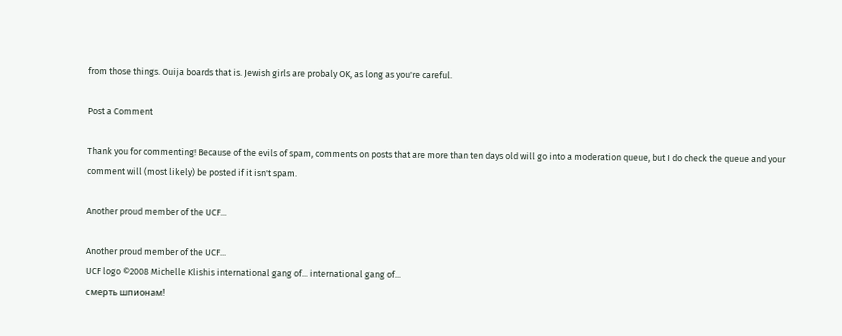from those things. Ouija boards that is. Jewish girls are probaly OK, as long as you're careful.

Post a Comment

Thank you for commenting! Because of the evils of spam, comments on posts that are more than ten days old will go into a moderation queue, but I do check the queue and your comment will (most likely) be posted if it isn't spam.

Another proud member of the UCF...

Another proud member of the UCF...
UCF logo ©2008 Michelle Klishis international gang of... international gang of...
смерть шпионам!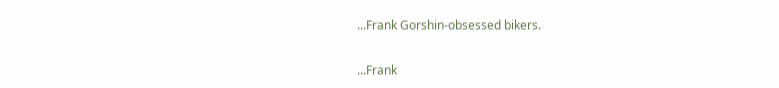...Frank Gorshin-obsessed bikers.

...Frank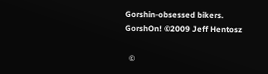Gorshin-obsessed bikers.
GorshOn! ©2009 Jeff Hentosz

  ©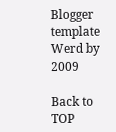Blogger template Werd by 2009

Back to TOP